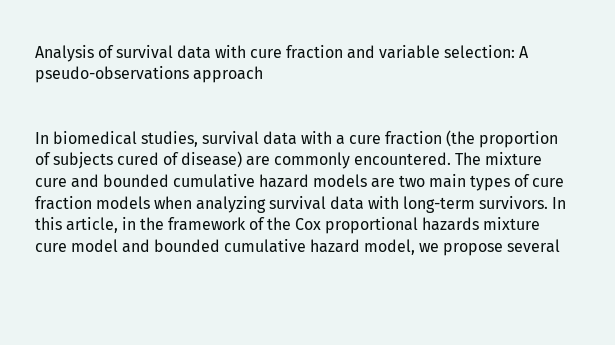Analysis of survival data with cure fraction and variable selection: A pseudo-observations approach


In biomedical studies, survival data with a cure fraction (the proportion of subjects cured of disease) are commonly encountered. The mixture cure and bounded cumulative hazard models are two main types of cure fraction models when analyzing survival data with long-term survivors. In this article, in the framework of the Cox proportional hazards mixture cure model and bounded cumulative hazard model, we propose several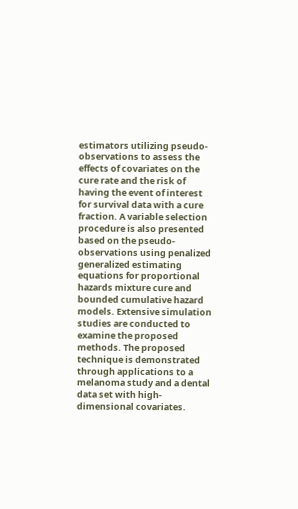estimators utilizing pseudo-observations to assess the effects of covariates on the cure rate and the risk of having the event of interest for survival data with a cure fraction. A variable selection procedure is also presented based on the pseudo-observations using penalized generalized estimating equations for proportional hazards mixture cure and bounded cumulative hazard models. Extensive simulation studies are conducted to examine the proposed methods. The proposed technique is demonstrated through applications to a melanoma study and a dental data set with high-dimensional covariates.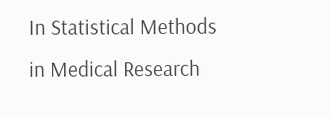In Statistical Methods in Medical Research